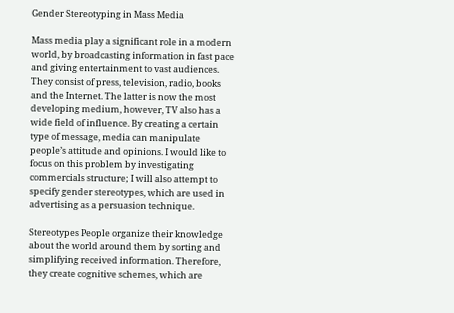Gender Stereotyping in Mass Media

Mass media play a significant role in a modern world, by broadcasting information in fast pace and giving entertainment to vast audiences. They consist of press, television, radio, books and the Internet. The latter is now the most developing medium, however, TV also has a wide field of influence. By creating a certain type of message, media can manipulate people’s attitude and opinions. I would like to focus on this problem by investigating commercials structure; I will also attempt to specify gender stereotypes, which are used in advertising as a persuasion technique.

Stereotypes People organize their knowledge about the world around them by sorting and simplifying received information. Therefore, they create cognitive schemes, which are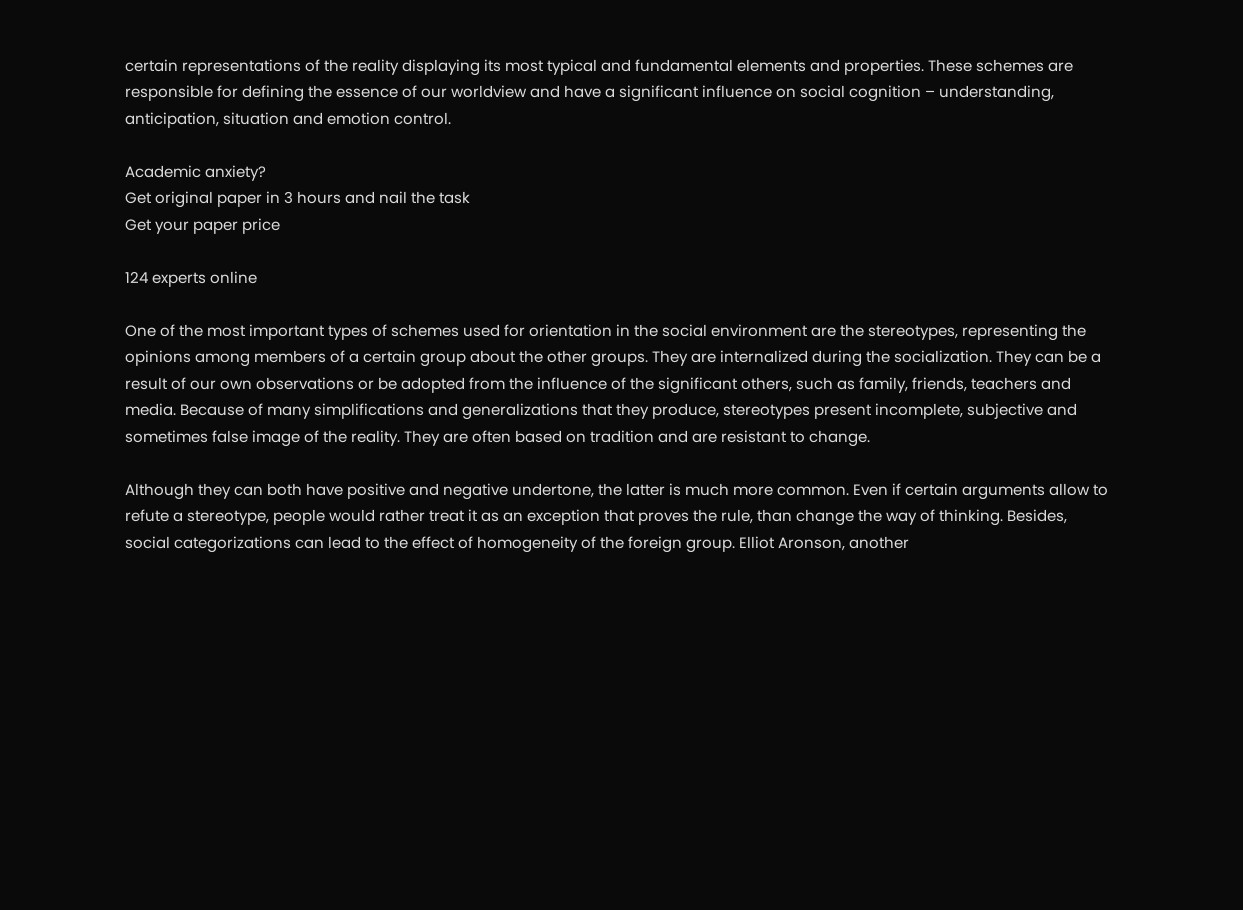certain representations of the reality displaying its most typical and fundamental elements and properties. These schemes are responsible for defining the essence of our worldview and have a significant influence on social cognition – understanding, anticipation, situation and emotion control.

Academic anxiety?
Get original paper in 3 hours and nail the task
Get your paper price

124 experts online

One of the most important types of schemes used for orientation in the social environment are the stereotypes, representing the opinions among members of a certain group about the other groups. They are internalized during the socialization. They can be a result of our own observations or be adopted from the influence of the significant others, such as family, friends, teachers and media. Because of many simplifications and generalizations that they produce, stereotypes present incomplete, subjective and sometimes false image of the reality. They are often based on tradition and are resistant to change.

Although they can both have positive and negative undertone, the latter is much more common. Even if certain arguments allow to refute a stereotype, people would rather treat it as an exception that proves the rule, than change the way of thinking. Besides, social categorizations can lead to the effect of homogeneity of the foreign group. Elliot Aronson, another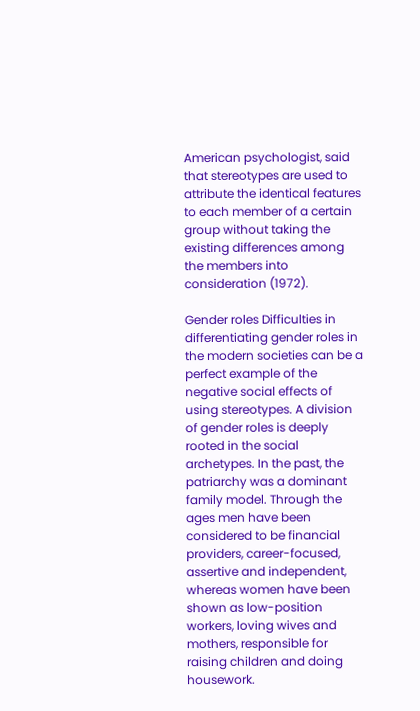American psychologist, said that stereotypes are used to attribute the identical features to each member of a certain group without taking the existing differences among the members into consideration (1972).

Gender roles Difficulties in differentiating gender roles in the modern societies can be a perfect example of the negative social effects of using stereotypes. A division of gender roles is deeply rooted in the social archetypes. In the past, the patriarchy was a dominant family model. Through the ages men have been considered to be financial providers, career-focused, assertive and independent, whereas women have been shown as low-position workers, loving wives and mothers, responsible for raising children and doing housework.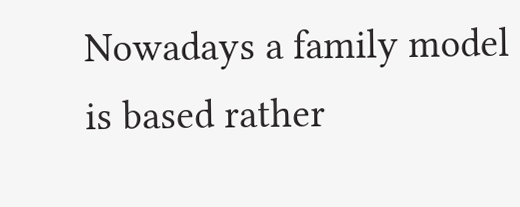Nowadays a family model is based rather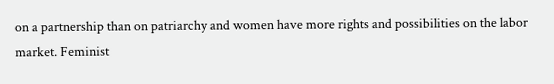on a partnership than on patriarchy and women have more rights and possibilities on the labor market. Feminist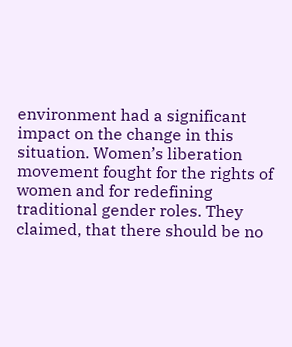environment had a significant impact on the change in this situation. Women’s liberation movement fought for the rights of women and for redefining traditional gender roles. They claimed, that there should be no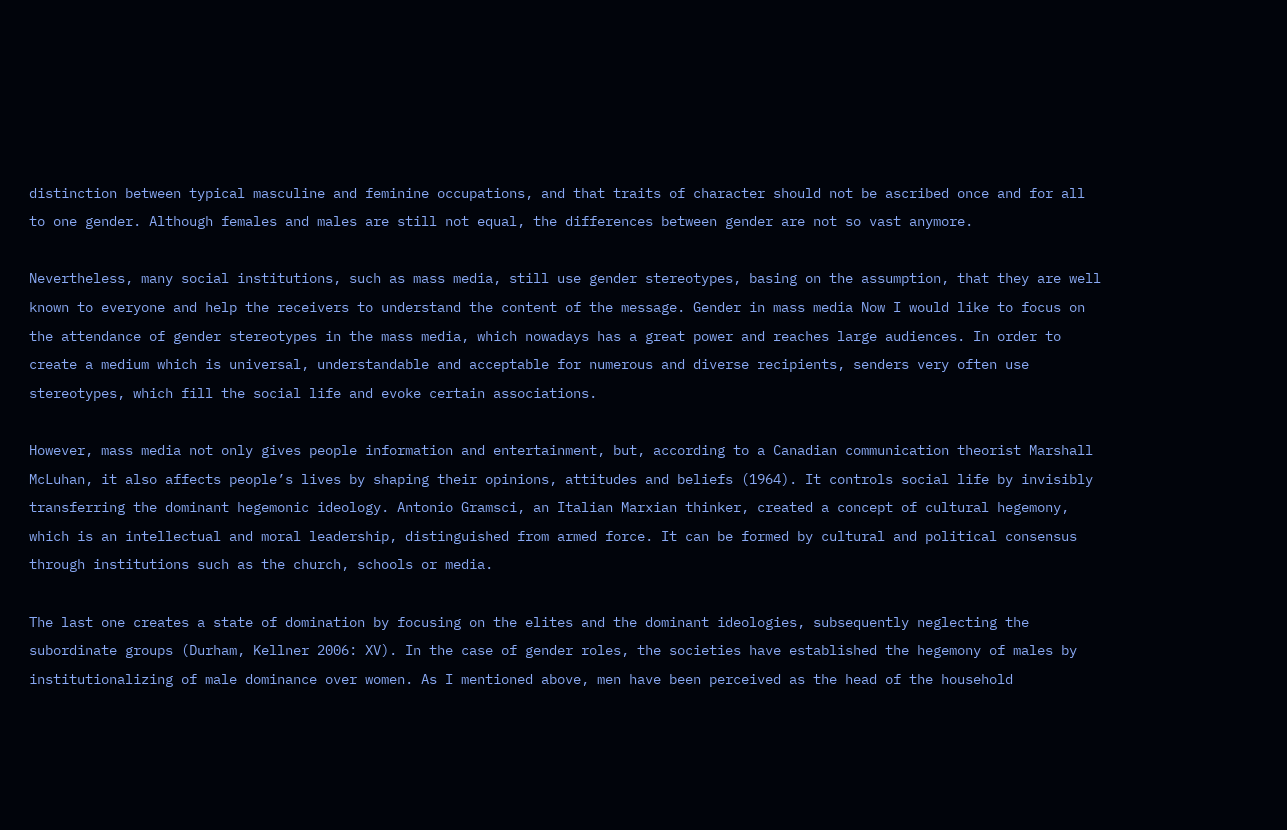distinction between typical masculine and feminine occupations, and that traits of character should not be ascribed once and for all to one gender. Although females and males are still not equal, the differences between gender are not so vast anymore.

Nevertheless, many social institutions, such as mass media, still use gender stereotypes, basing on the assumption, that they are well known to everyone and help the receivers to understand the content of the message. Gender in mass media Now I would like to focus on the attendance of gender stereotypes in the mass media, which nowadays has a great power and reaches large audiences. In order to create a medium which is universal, understandable and acceptable for numerous and diverse recipients, senders very often use stereotypes, which fill the social life and evoke certain associations.

However, mass media not only gives people information and entertainment, but, according to a Canadian communication theorist Marshall McLuhan, it also affects people’s lives by shaping their opinions, attitudes and beliefs (1964). It controls social life by invisibly transferring the dominant hegemonic ideology. Antonio Gramsci, an Italian Marxian thinker, created a concept of cultural hegemony, which is an intellectual and moral leadership, distinguished from armed force. It can be formed by cultural and political consensus through institutions such as the church, schools or media.

The last one creates a state of domination by focusing on the elites and the dominant ideologies, subsequently neglecting the subordinate groups (Durham, Kellner 2006: XV). In the case of gender roles, the societies have established the hegemony of males by institutionalizing of male dominance over women. As I mentioned above, men have been perceived as the head of the household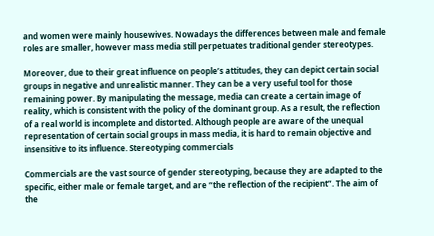and women were mainly housewives. Nowadays the differences between male and female roles are smaller, however mass media still perpetuates traditional gender stereotypes.

Moreover, due to their great influence on people’s attitudes, they can depict certain social groups in negative and unrealistic manner. They can be a very useful tool for those remaining power. By manipulating the message, media can create a certain image of reality, which is consistent with the policy of the dominant group. As a result, the reflection of a real world is incomplete and distorted. Although people are aware of the unequal representation of certain social groups in mass media, it is hard to remain objective and insensitive to its influence. Stereotyping commercials

Commercials are the vast source of gender stereotyping, because they are adapted to the specific, either male or female target, and are “the reflection of the recipient”. The aim of the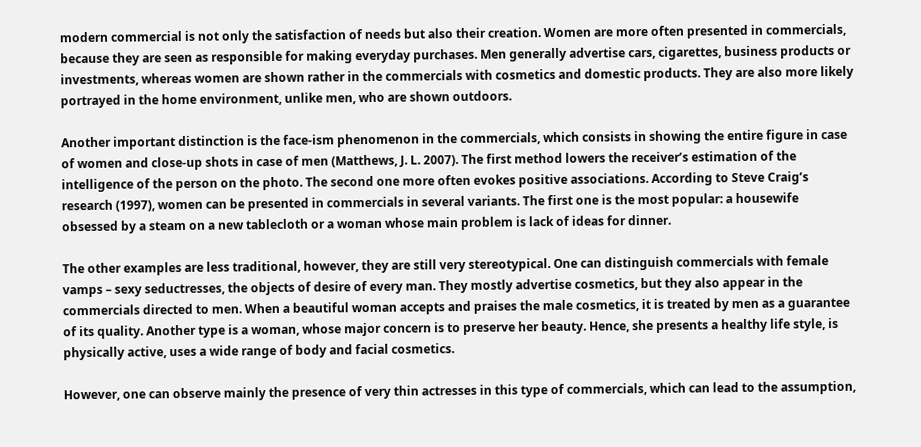modern commercial is not only the satisfaction of needs but also their creation. Women are more often presented in commercials, because they are seen as responsible for making everyday purchases. Men generally advertise cars, cigarettes, business products or investments, whereas women are shown rather in the commercials with cosmetics and domestic products. They are also more likely portrayed in the home environment, unlike men, who are shown outdoors.

Another important distinction is the face-ism phenomenon in the commercials, which consists in showing the entire figure in case of women and close-up shots in case of men (Matthews, J. L. 2007). The first method lowers the receiver’s estimation of the intelligence of the person on the photo. The second one more often evokes positive associations. According to Steve Craig’s research (1997), women can be presented in commercials in several variants. The first one is the most popular: a housewife obsessed by a steam on a new tablecloth or a woman whose main problem is lack of ideas for dinner.

The other examples are less traditional, however, they are still very stereotypical. One can distinguish commercials with female vamps – sexy seductresses, the objects of desire of every man. They mostly advertise cosmetics, but they also appear in the commercials directed to men. When a beautiful woman accepts and praises the male cosmetics, it is treated by men as a guarantee of its quality. Another type is a woman, whose major concern is to preserve her beauty. Hence, she presents a healthy life style, is physically active, uses a wide range of body and facial cosmetics.

However, one can observe mainly the presence of very thin actresses in this type of commercials, which can lead to the assumption,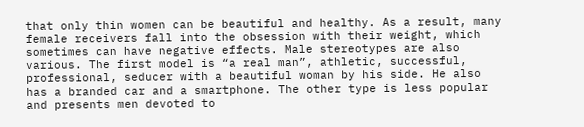that only thin women can be beautiful and healthy. As a result, many female receivers fall into the obsession with their weight, which sometimes can have negative effects. Male stereotypes are also various. The first model is “a real man”, athletic, successful, professional, seducer with a beautiful woman by his side. He also has a branded car and a smartphone. The other type is less popular and presents men devoted to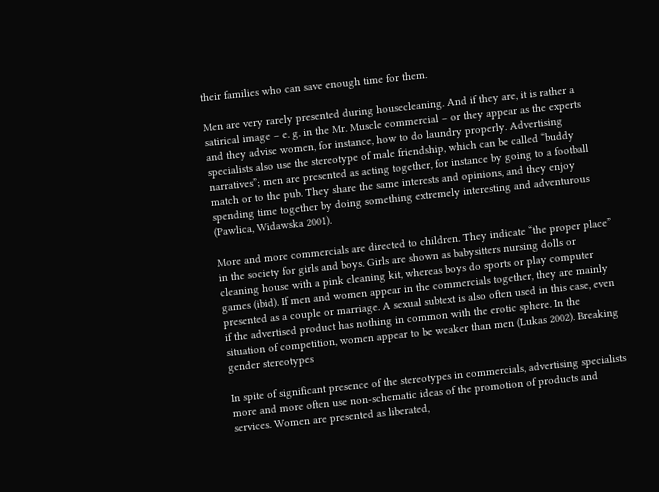their families who can save enough time for them.

Men are very rarely presented during housecleaning. And if they are, it is rather a satirical image – e. g. in the Mr. Muscle commercial – or they appear as the experts and they advise women, for instance, how to do laundry properly. Advertising specialists also use the stereotype of male friendship, which can be called “buddy narratives”; men are presented as acting together, for instance by going to a football match or to the pub. They share the same interests and opinions, and they enjoy spending time together by doing something extremely interesting and adventurous (Pawlica, Widawska 2001).

More and more commercials are directed to children. They indicate “the proper place” in the society for girls and boys. Girls are shown as babysitters nursing dolls or cleaning house with a pink cleaning kit, whereas boys do sports or play computer games (ibid). If men and women appear in the commercials together, they are mainly presented as a couple or marriage. A sexual subtext is also often used in this case, even if the advertised product has nothing in common with the erotic sphere. In the situation of competition, women appear to be weaker than men (Lukas 2002). Breaking gender stereotypes

In spite of significant presence of the stereotypes in commercials, advertising specialists more and more often use non-schematic ideas of the promotion of products and services. Women are presented as liberated,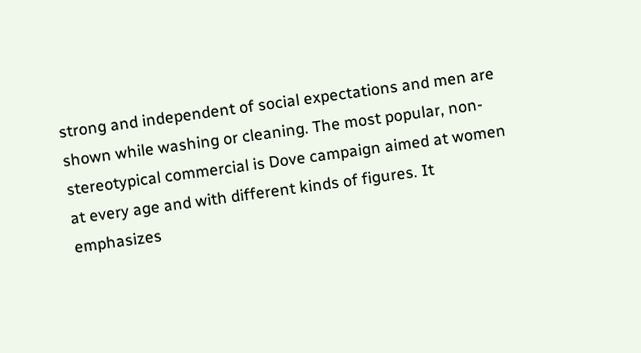strong and independent of social expectations and men are shown while washing or cleaning. The most popular, non-stereotypical commercial is Dove campaign aimed at women at every age and with different kinds of figures. It emphasizes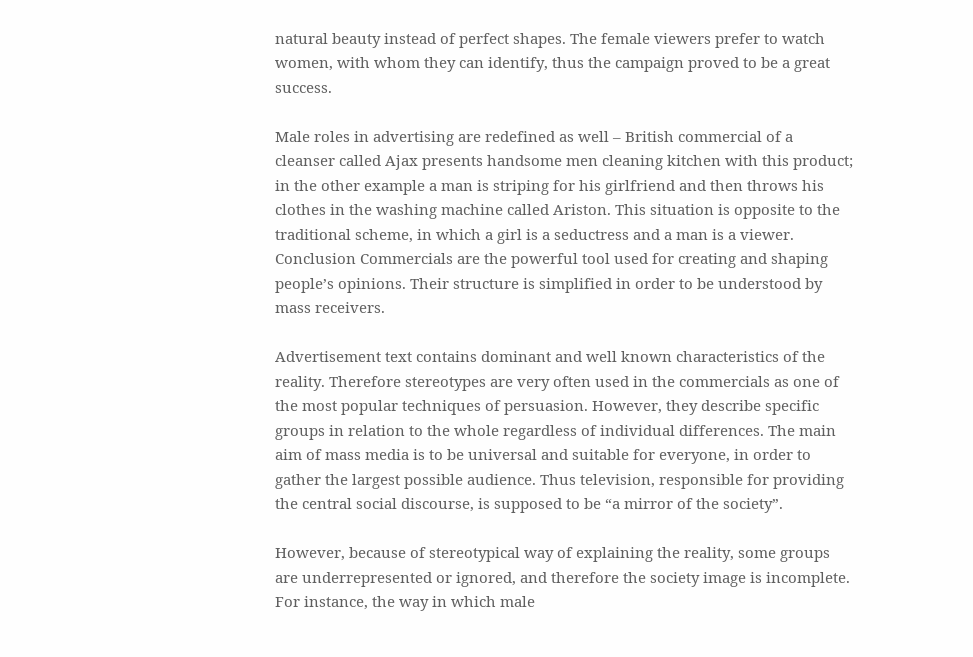natural beauty instead of perfect shapes. The female viewers prefer to watch women, with whom they can identify, thus the campaign proved to be a great success.

Male roles in advertising are redefined as well – British commercial of a cleanser called Ajax presents handsome men cleaning kitchen with this product; in the other example a man is striping for his girlfriend and then throws his clothes in the washing machine called Ariston. This situation is opposite to the traditional scheme, in which a girl is a seductress and a man is a viewer. Conclusion Commercials are the powerful tool used for creating and shaping people’s opinions. Their structure is simplified in order to be understood by mass receivers.

Advertisement text contains dominant and well known characteristics of the reality. Therefore stereotypes are very often used in the commercials as one of the most popular techniques of persuasion. However, they describe specific groups in relation to the whole regardless of individual differences. The main aim of mass media is to be universal and suitable for everyone, in order to gather the largest possible audience. Thus television, responsible for providing the central social discourse, is supposed to be “a mirror of the society”.

However, because of stereotypical way of explaining the reality, some groups are underrepresented or ignored, and therefore the society image is incomplete. For instance, the way in which male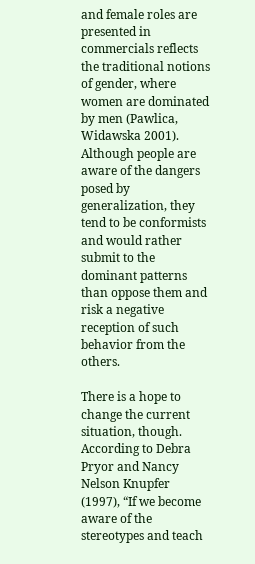and female roles are presented in commercials reflects the traditional notions of gender, where women are dominated by men (Pawlica, Widawska 2001). Although people are aware of the dangers posed by generalization, they tend to be conformists and would rather submit to the dominant patterns than oppose them and risk a negative reception of such behavior from the others.

There is a hope to change the current situation, though. According to Debra Pryor and Nancy Nelson Knupfer (1997), “If we become aware of the stereotypes and teach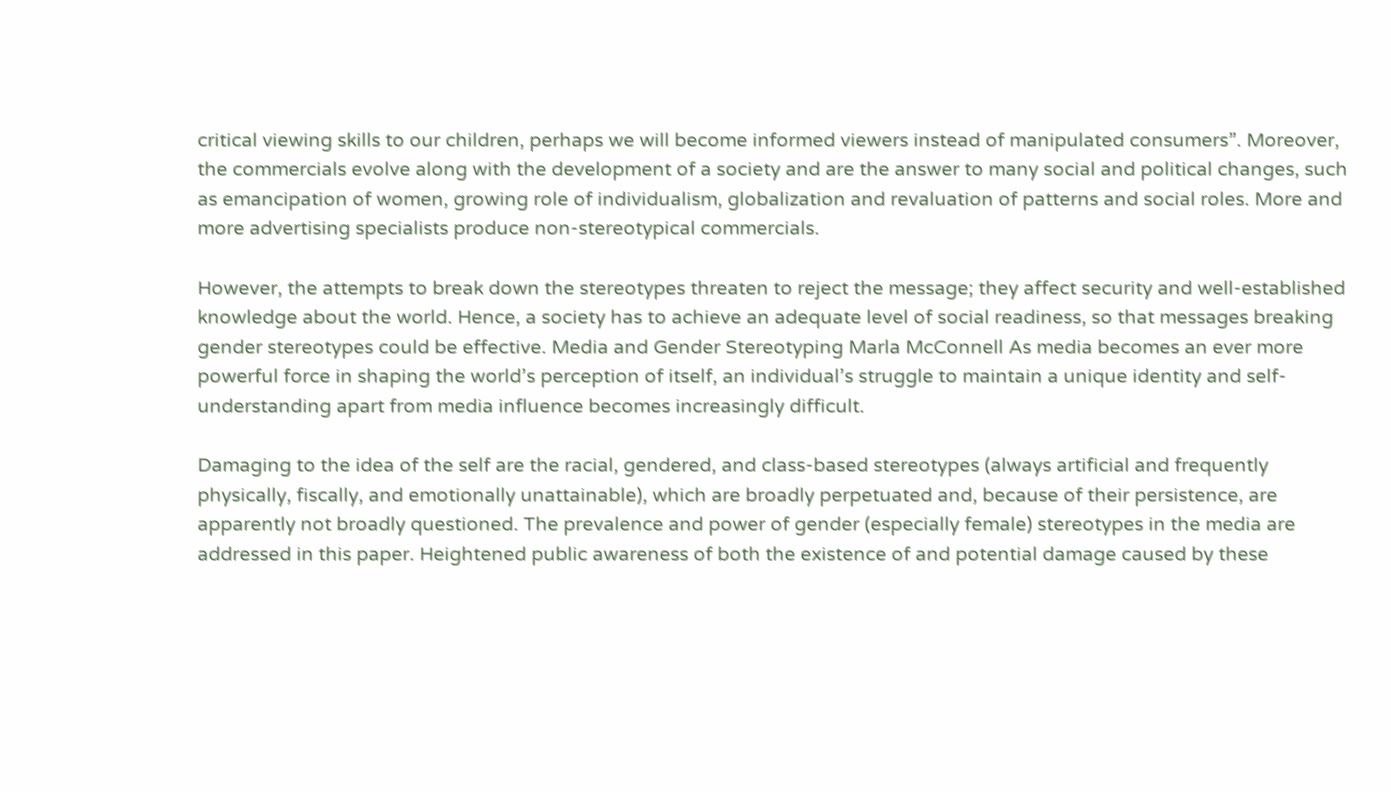critical viewing skills to our children, perhaps we will become informed viewers instead of manipulated consumers”. Moreover, the commercials evolve along with the development of a society and are the answer to many social and political changes, such as emancipation of women, growing role of individualism, globalization and revaluation of patterns and social roles. More and more advertising specialists produce non-stereotypical commercials.

However, the attempts to break down the stereotypes threaten to reject the message; they affect security and well-established knowledge about the world. Hence, a society has to achieve an adequate level of social readiness, so that messages breaking gender stereotypes could be effective. Media and Gender Stereotyping Marla McConnell As media becomes an ever more powerful force in shaping the world’s perception of itself, an individual’s struggle to maintain a unique identity and self-understanding apart from media influence becomes increasingly difficult.

Damaging to the idea of the self are the racial, gendered, and class-based stereotypes (always artificial and frequently physically, fiscally, and emotionally unattainable), which are broadly perpetuated and, because of their persistence, are apparently not broadly questioned. The prevalence and power of gender (especially female) stereotypes in the media are addressed in this paper. Heightened public awareness of both the existence of and potential damage caused by these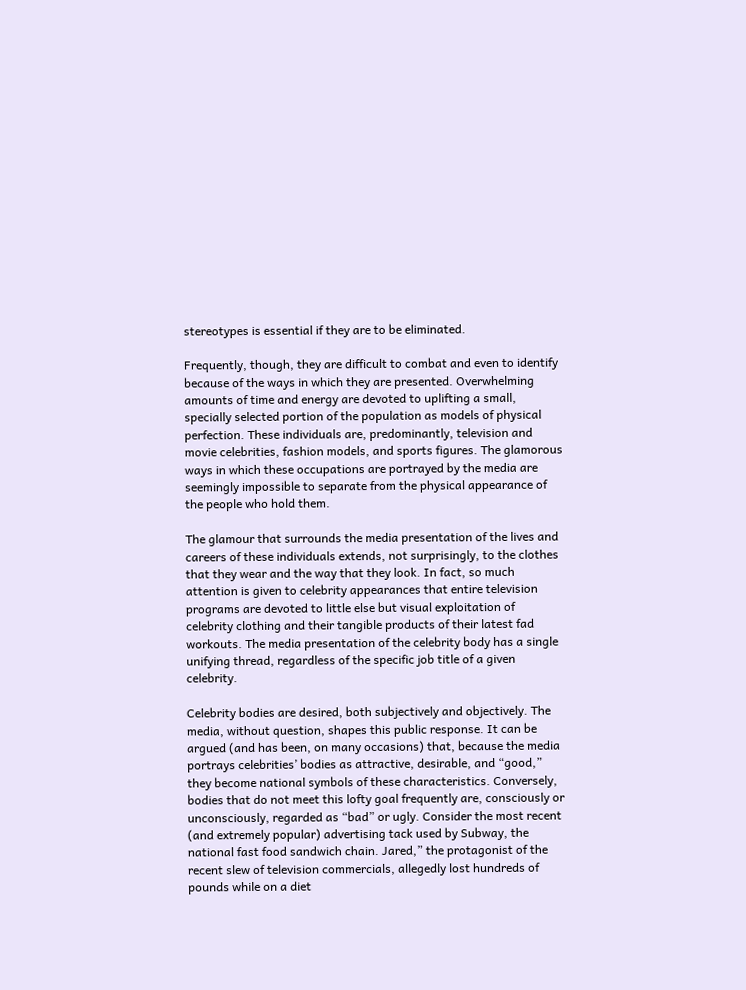stereotypes is essential if they are to be eliminated.

Frequently, though, they are difficult to combat and even to identify because of the ways in which they are presented. Overwhelming amounts of time and energy are devoted to uplifting a small, specially selected portion of the population as models of physical perfection. These individuals are, predominantly, television and movie celebrities, fashion models, and sports figures. The glamorous ways in which these occupations are portrayed by the media are seemingly impossible to separate from the physical appearance of the people who hold them.

The glamour that surrounds the media presentation of the lives and careers of these individuals extends, not surprisingly, to the clothes that they wear and the way that they look. In fact, so much attention is given to celebrity appearances that entire television programs are devoted to little else but visual exploitation of celebrity clothing and their tangible products of their latest fad workouts. The media presentation of the celebrity body has a single unifying thread, regardless of the specific job title of a given celebrity.

Celebrity bodies are desired, both subjectively and objectively. The media, without question, shapes this public response. It can be argued (and has been, on many occasions) that, because the media portrays celebrities’ bodies as attractive, desirable, and “good,” they become national symbols of these characteristics. Conversely, bodies that do not meet this lofty goal frequently are, consciously or unconsciously, regarded as “bad” or ugly. Consider the most recent (and extremely popular) advertising tack used by Subway, the national fast food sandwich chain. Jared,” the protagonist of the recent slew of television commercials, allegedly lost hundreds of pounds while on a diet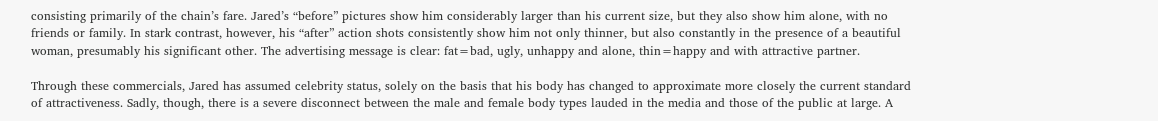consisting primarily of the chain’s fare. Jared’s “before” pictures show him considerably larger than his current size, but they also show him alone, with no friends or family. In stark contrast, however, his “after” action shots consistently show him not only thinner, but also constantly in the presence of a beautiful woman, presumably his significant other. The advertising message is clear: fat=bad, ugly, unhappy and alone, thin=happy and with attractive partner.

Through these commercials, Jared has assumed celebrity status, solely on the basis that his body has changed to approximate more closely the current standard of attractiveness. Sadly, though, there is a severe disconnect between the male and female body types lauded in the media and those of the public at large. A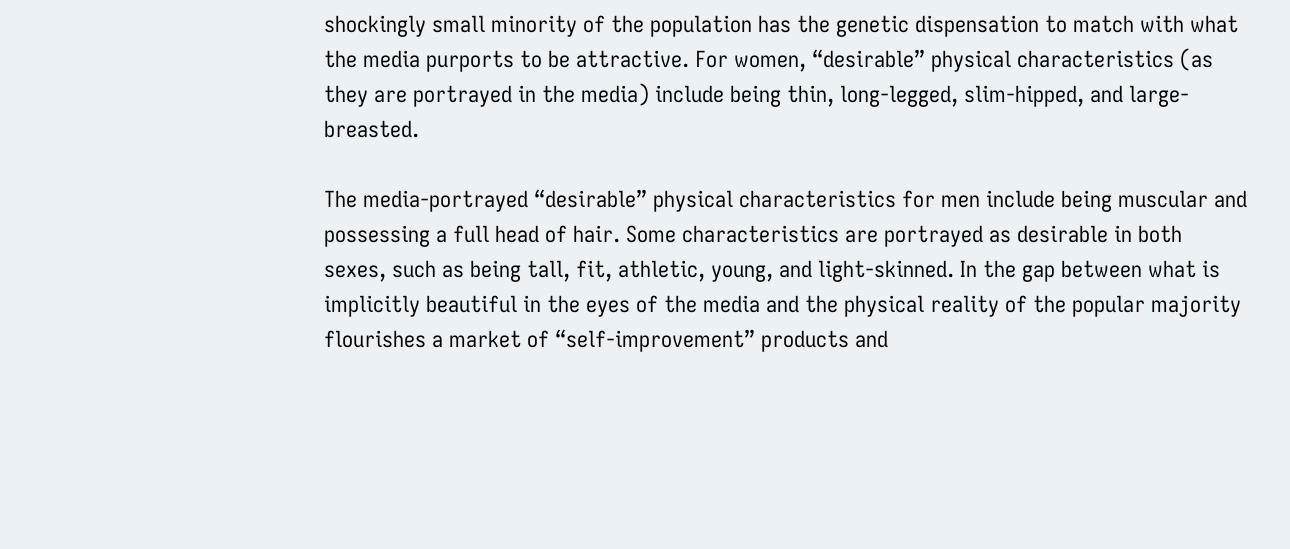shockingly small minority of the population has the genetic dispensation to match with what the media purports to be attractive. For women, “desirable” physical characteristics (as they are portrayed in the media) include being thin, long-legged, slim-hipped, and large-breasted.

The media-portrayed “desirable” physical characteristics for men include being muscular and possessing a full head of hair. Some characteristics are portrayed as desirable in both sexes, such as being tall, fit, athletic, young, and light-skinned. In the gap between what is implicitly beautiful in the eyes of the media and the physical reality of the popular majority flourishes a market of “self-improvement” products and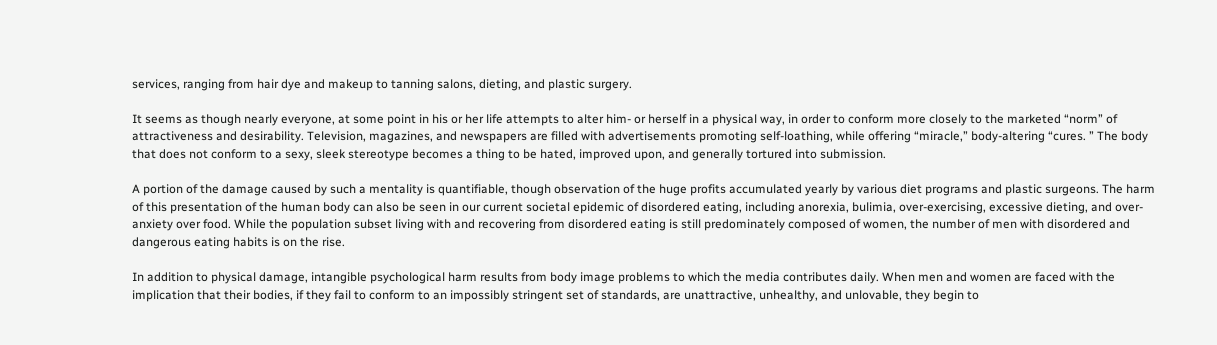services, ranging from hair dye and makeup to tanning salons, dieting, and plastic surgery.

It seems as though nearly everyone, at some point in his or her life attempts to alter him- or herself in a physical way, in order to conform more closely to the marketed “norm” of attractiveness and desirability. Television, magazines, and newspapers are filled with advertisements promoting self-loathing, while offering “miracle,” body-altering “cures. ” The body that does not conform to a sexy, sleek stereotype becomes a thing to be hated, improved upon, and generally tortured into submission.

A portion of the damage caused by such a mentality is quantifiable, though observation of the huge profits accumulated yearly by various diet programs and plastic surgeons. The harm of this presentation of the human body can also be seen in our current societal epidemic of disordered eating, including anorexia, bulimia, over-exercising, excessive dieting, and over-anxiety over food. While the population subset living with and recovering from disordered eating is still predominately composed of women, the number of men with disordered and dangerous eating habits is on the rise.

In addition to physical damage, intangible psychological harm results from body image problems to which the media contributes daily. When men and women are faced with the implication that their bodies, if they fail to conform to an impossibly stringent set of standards, are unattractive, unhealthy, and unlovable, they begin to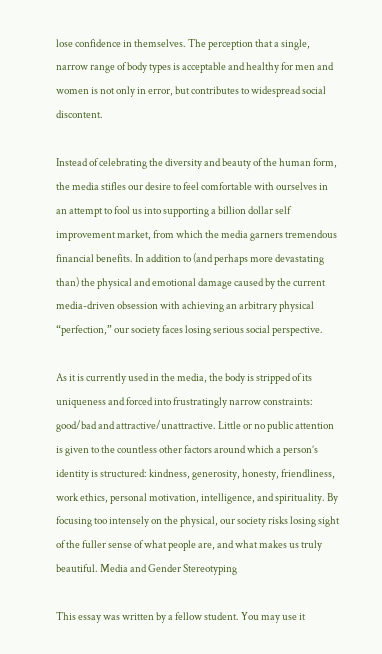lose confidence in themselves. The perception that a single, narrow range of body types is acceptable and healthy for men and women is not only in error, but contributes to widespread social discontent.

Instead of celebrating the diversity and beauty of the human form, the media stifles our desire to feel comfortable with ourselves in an attempt to fool us into supporting a billion dollar self improvement market, from which the media garners tremendous financial benefits. In addition to (and perhaps more devastating than) the physical and emotional damage caused by the current media-driven obsession with achieving an arbitrary physical “perfection,” our society faces losing serious social perspective.

As it is currently used in the media, the body is stripped of its uniqueness and forced into frustratingly narrow constraints: good/bad and attractive/unattractive. Little or no public attention is given to the countless other factors around which a person’s identity is structured: kindness, generosity, honesty, friendliness, work ethics, personal motivation, intelligence, and spirituality. By focusing too intensely on the physical, our society risks losing sight of the fuller sense of what people are, and what makes us truly beautiful. Media and Gender Stereotyping

This essay was written by a fellow student. You may use it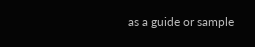as a guide or sample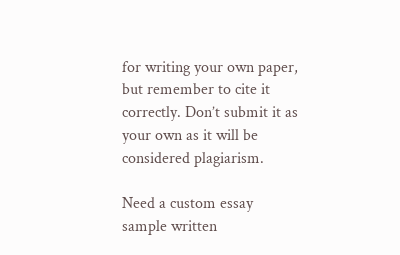for writing your own paper, but remember to cite it correctly. Don’t submit it as your own as it will be considered plagiarism.

Need a custom essay sample written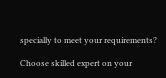specially to meet your requirements?

Choose skilled expert on your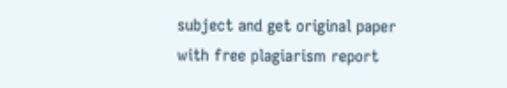subject and get original paper with free plagiarism report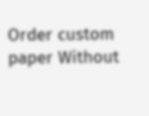Order custom paper Without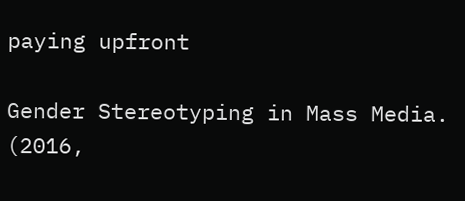paying upfront

Gender Stereotyping in Mass Media. (2016,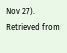Nov 27). Retrieved from